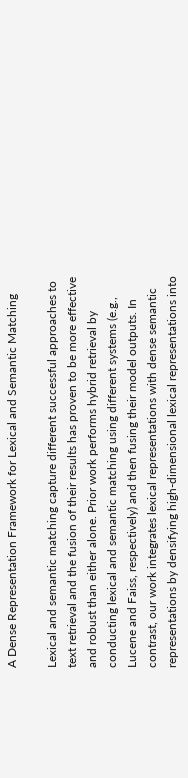A Dense Representation Framework for Lexical and Semantic Matching

Lexical and semantic matching capture different successful approaches to text retrieval and the fusion of their results has proven to be more effective and robust than either alone. Prior work performs hybrid retrieval by conducting lexical and semantic matching using different systems (e.g., Lucene and Faiss, respectively) and then fusing their model outputs. In contrast, our work integrates lexical representations with dense semantic representations by densifying high-dimensional lexical representations into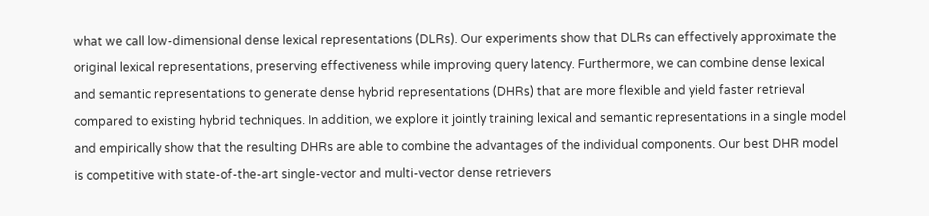what we call low-dimensional dense lexical representations (DLRs). Our experiments show that DLRs can effectively approximate the original lexical representations, preserving effectiveness while improving query latency. Furthermore, we can combine dense lexical and semantic representations to generate dense hybrid representations (DHRs) that are more flexible and yield faster retrieval compared to existing hybrid techniques. In addition, we explore it jointly training lexical and semantic representations in a single model and empirically show that the resulting DHRs are able to combine the advantages of the individual components. Our best DHR model is competitive with state-of-the-art single-vector and multi-vector dense retrievers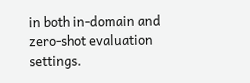in both in-domain and zero-shot evaluation settings.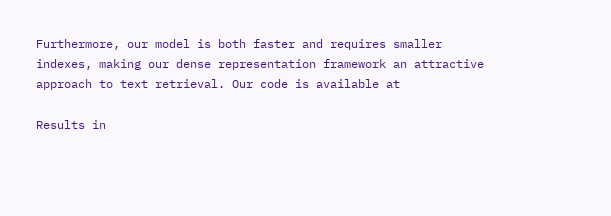Furthermore, our model is both faster and requires smaller indexes, making our dense representation framework an attractive approach to text retrieval. Our code is available at

Results in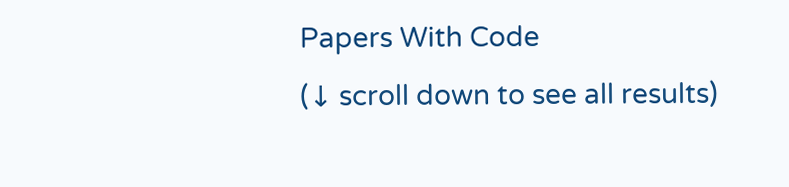Papers With Code
(↓ scroll down to see all results)